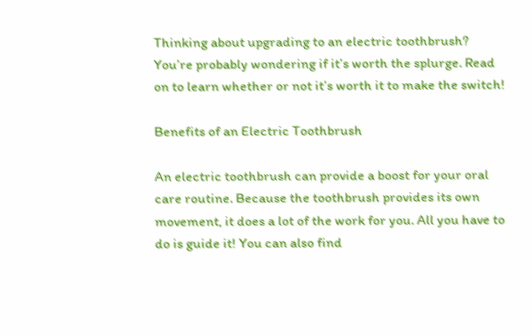Thinking about upgrading to an electric toothbrush? You’re probably wondering if it’s worth the splurge. Read on to learn whether or not it’s worth it to make the switch!

Benefits of an Electric Toothbrush

An electric toothbrush can provide a boost for your oral care routine. Because the toothbrush provides its own movement, it does a lot of the work for you. All you have to do is guide it! You can also find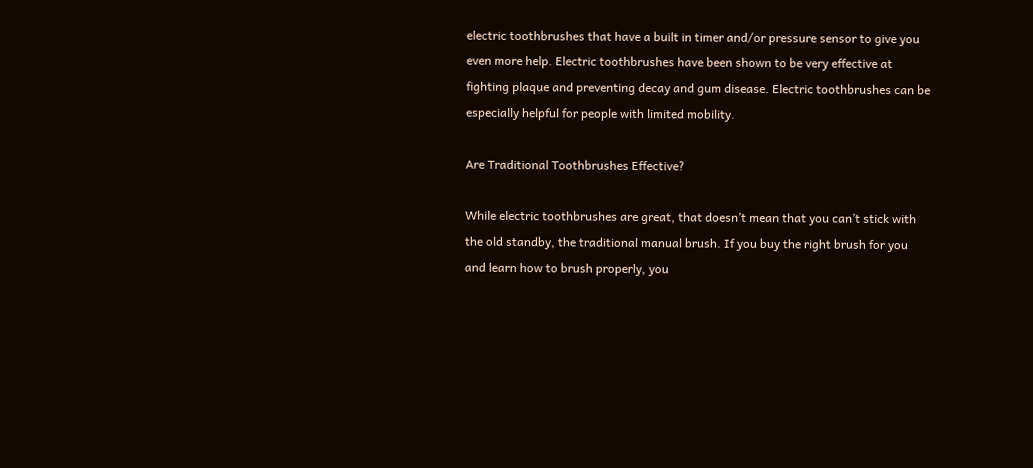electric toothbrushes that have a built in timer and/or pressure sensor to give you even more help. Electric toothbrushes have been shown to be very effective at fighting plaque and preventing decay and gum disease. Electric toothbrushes can be especially helpful for people with limited mobility.

Are Traditional Toothbrushes Effective?

While electric toothbrushes are great, that doesn’t mean that you can’t stick with the old standby, the traditional manual brush. If you buy the right brush for you and learn how to brush properly, you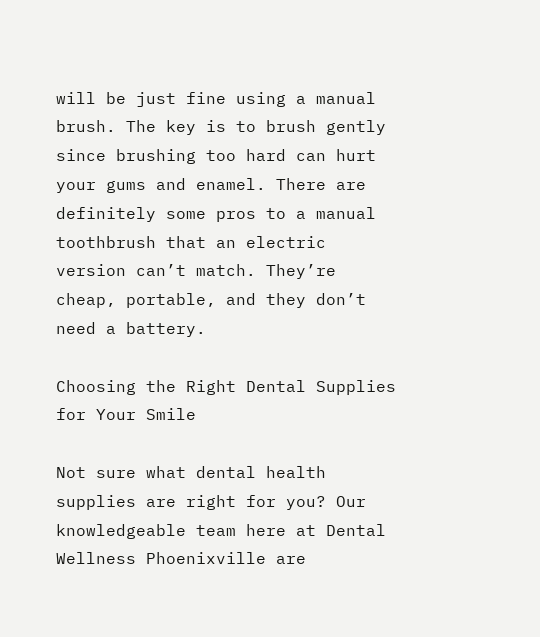will be just fine using a manual brush. The key is to brush gently since brushing too hard can hurt your gums and enamel. There are definitely some pros to a manual toothbrush that an electric version can’t match. They’re cheap, portable, and they don’t need a battery.

Choosing the Right Dental Supplies for Your Smile

Not sure what dental health supplies are right for you? Our knowledgeable team here at Dental Wellness Phoenixville are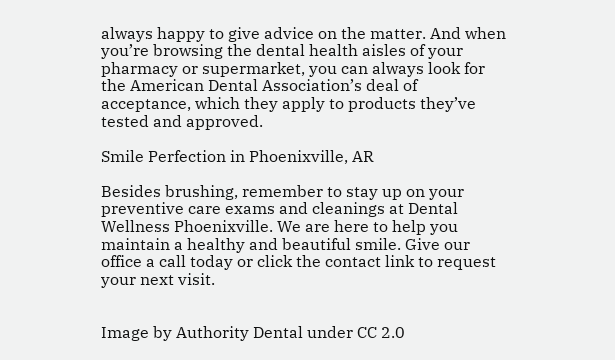always happy to give advice on the matter. And when you’re browsing the dental health aisles of your pharmacy or supermarket, you can always look for the American Dental Association’s deal of acceptance, which they apply to products they’ve tested and approved.

Smile Perfection in Phoenixville, AR

Besides brushing, remember to stay up on your preventive care exams and cleanings at Dental Wellness Phoenixville. We are here to help you maintain a healthy and beautiful smile. Give our office a call today or click the contact link to request your next visit.


Image by Authority Dental under CC 2.0